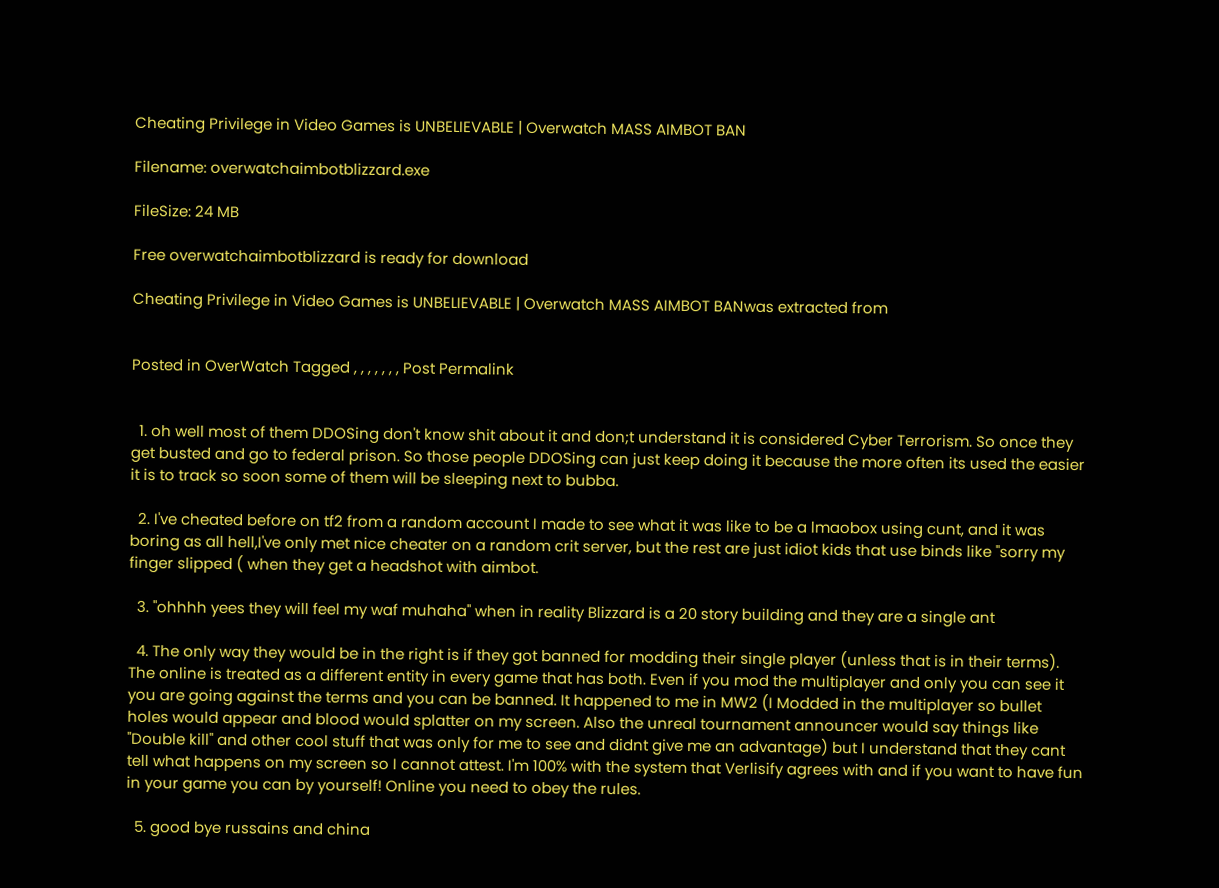Cheating Privilege in Video Games is UNBELIEVABLE | Overwatch MASS AIMBOT BAN

Filename: overwatchaimbotblizzard.exe

FileSize: 24 MB

Free overwatchaimbotblizzard is ready for download

Cheating Privilege in Video Games is UNBELIEVABLE | Overwatch MASS AIMBOT BANwas extracted from


Posted in OverWatch Tagged , , , , , , , Post Permalink


  1. oh well most of them DDOSing don't know shit about it and don;t understand it is considered Cyber Terrorism. So once they get busted and go to federal prison. So those people DDOSing can just keep doing it because the more often its used the easier it is to track so soon some of them will be sleeping next to bubba.

  2. I've cheated before on tf2 from a random account I made to see what it was like to be a lmaobox using cunt, and it was boring as all hell,I've only met nice cheater on a random crit server, but the rest are just idiot kids that use binds like "sorry my finger slipped ( when they get a headshot with aimbot.

  3. "ohhhh yees they will feel my waf muhaha" when in reality Blizzard is a 20 story building and they are a single ant

  4. The only way they would be in the right is if they got banned for modding their single player (unless that is in their terms). The online is treated as a different entity in every game that has both. Even if you mod the multiplayer and only you can see it you are going against the terms and you can be banned. It happened to me in MW2 (I Modded in the multiplayer so bullet holes would appear and blood would splatter on my screen. Also the unreal tournament announcer would say things like "Double kill" and other cool stuff that was only for me to see and didnt give me an advantage) but I understand that they cant tell what happens on my screen so I cannot attest. I'm 100% with the system that Verlisify agrees with and if you want to have fun in your game you can by yourself! Online you need to obey the rules.

  5. good bye russains and china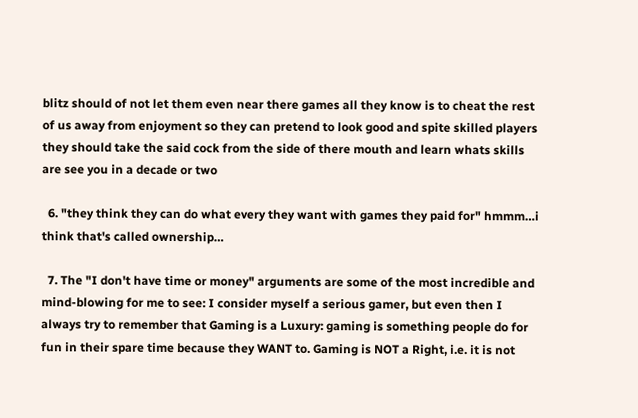blitz should of not let them even near there games all they know is to cheat the rest of us away from enjoyment so they can pretend to look good and spite skilled players they should take the said cock from the side of there mouth and learn whats skills are see you in a decade or two

  6. "they think they can do what every they want with games they paid for" hmmm…i think that's called ownership…

  7. The "I don't have time or money" arguments are some of the most incredible and mind-blowing for me to see: I consider myself a serious gamer, but even then I always try to remember that Gaming is a Luxury: gaming is something people do for fun in their spare time because they WANT to. Gaming is NOT a Right, i.e. it is not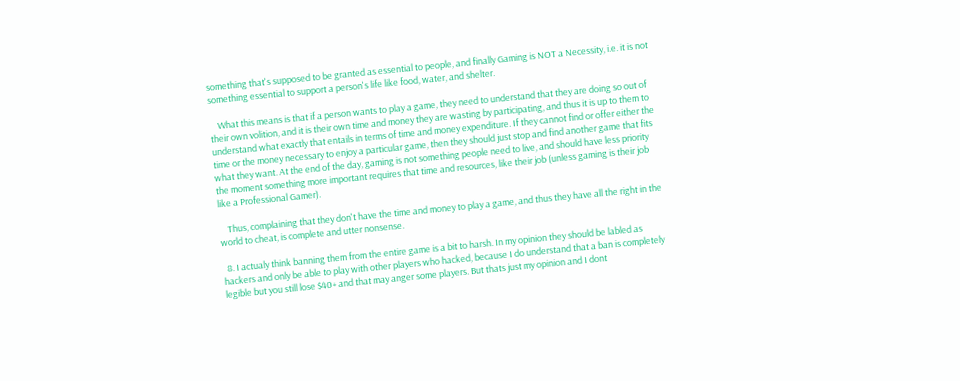something that's supposed to be granted as essential to people, and finally Gaming is NOT a Necessity, i.e. it is not something essential to support a person's life like food, water, and shelter.

    What this means is that if a person wants to play a game, they need to understand that they are doing so out of their own volition, and it is their own time and money they are wasting by participating, and thus it is up to them to understand what exactly that entails in terms of time and money expenditure. If they cannot find or offer either the time or the money necessary to enjoy a particular game, then they should just stop and find another game that fits what they want. At the end of the day, gaming is not something people need to live, and should have less priority the moment something more important requires that time and resources, like their job (unless gaming is their job like a Professional Gamer).

    Thus, complaining that they don't have the time and money to play a game, and thus they have all the right in the world to cheat, is complete and utter nonsense.

  8. I actualy think banning them from the entire game is a bit to harsh. In my opinion they should be labled as hackers and only be able to play with other players who hacked, because I do understand that a ban is completely legible but you still lose $40+ and that may anger some players. But thats just my opinion and I dont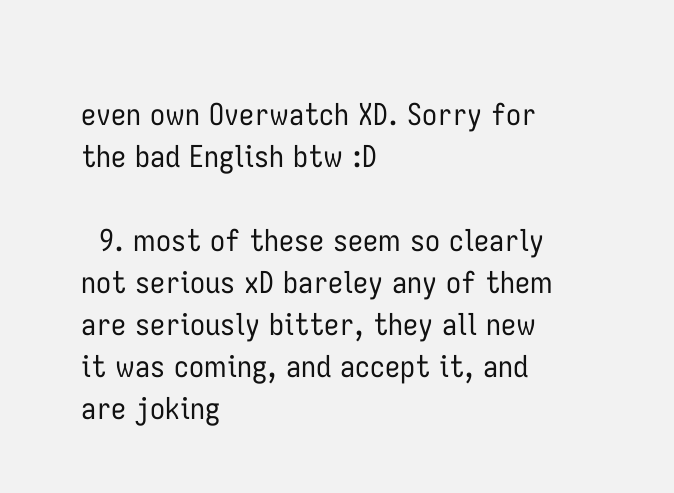even own Overwatch XD. Sorry for the bad English btw :D

  9. most of these seem so clearly not serious xD bareley any of them are seriously bitter, they all new it was coming, and accept it, and are joking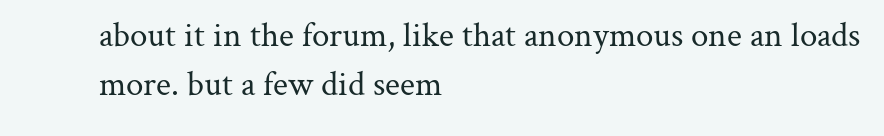about it in the forum, like that anonymous one an loads more. but a few did seem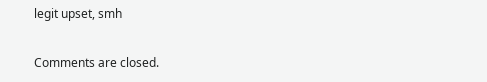legit upset, smh

Comments are closed.